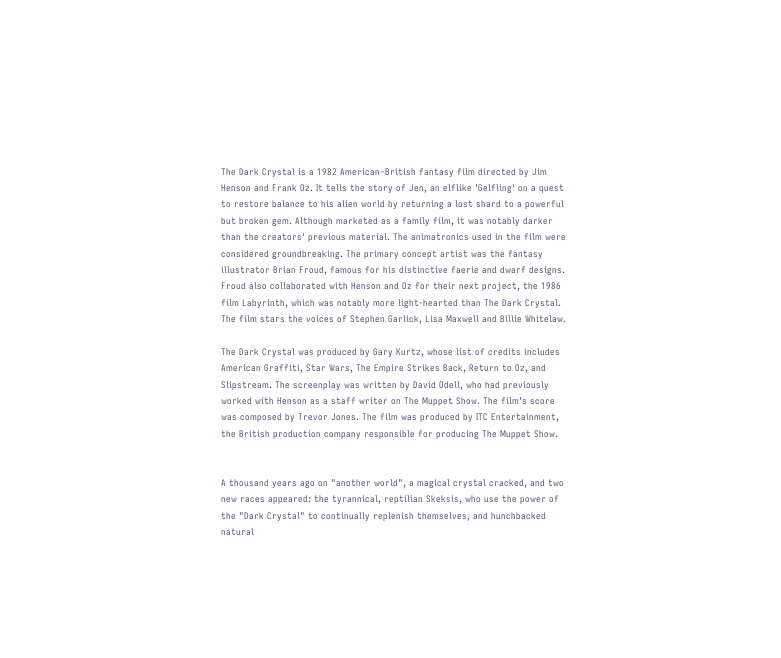The Dark Crystal is a 1982 American–British fantasy film directed by Jim Henson and Frank Oz. It tells the story of Jen, an elflike 'Gelfling' on a quest to restore balance to his alien world by returning a lost shard to a powerful but broken gem. Although marketed as a family film, it was notably darker than the creators' previous material. The animatronics used in the film were considered groundbreaking. The primary concept artist was the fantasy illustrator Brian Froud, famous for his distinctive faerie and dwarf designs. Froud also collaborated with Henson and Oz for their next project, the 1986 film Labyrinth, which was notably more light-hearted than The Dark Crystal. The film stars the voices of Stephen Garlick, Lisa Maxwell and Billie Whitelaw.

The Dark Crystal was produced by Gary Kurtz, whose list of credits includes American Graffiti, Star Wars, The Empire Strikes Back, Return to Oz, and Slipstream. The screenplay was written by David Odell, who had previously worked with Henson as a staff writer on The Muppet Show. The film's score was composed by Trevor Jones. The film was produced by ITC Entertainment, the British production company responsible for producing The Muppet Show.


A thousand years ago on "another world", a magical crystal cracked, and two new races appeared: the tyrannical, reptilian Skeksis, who use the power of the "Dark Crystal" to continually replenish themselves, and hunchbacked natural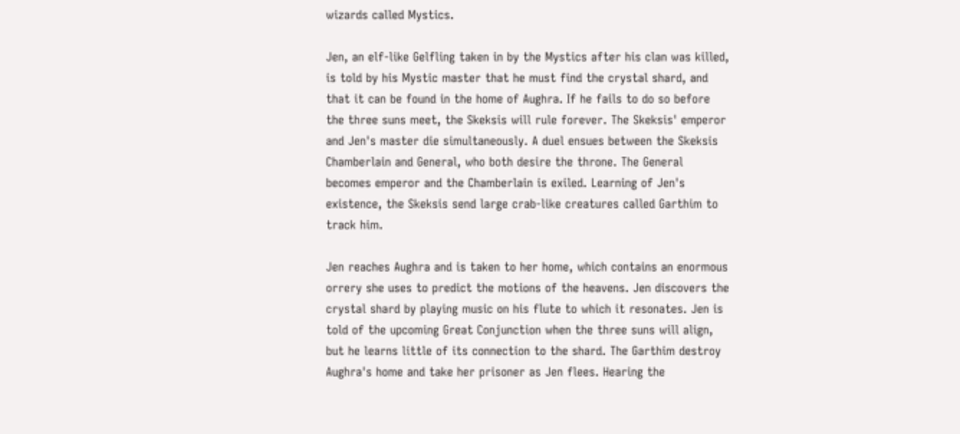wizards called Mystics.

Jen, an elf-like Gelfling taken in by the Mystics after his clan was killed, is told by his Mystic master that he must find the crystal shard, and that it can be found in the home of Aughra. If he fails to do so before the three suns meet, the Skeksis will rule forever. The Skeksis' emperor and Jen's master die simultaneously. A duel ensues between the Skeksis Chamberlain and General, who both desire the throne. The General becomes emperor and the Chamberlain is exiled. Learning of Jen's existence, the Skeksis send large crab-like creatures called Garthim to track him.

Jen reaches Aughra and is taken to her home, which contains an enormous orrery she uses to predict the motions of the heavens. Jen discovers the crystal shard by playing music on his flute to which it resonates. Jen is told of the upcoming Great Conjunction when the three suns will align, but he learns little of its connection to the shard. The Garthim destroy Aughra's home and take her prisoner as Jen flees. Hearing the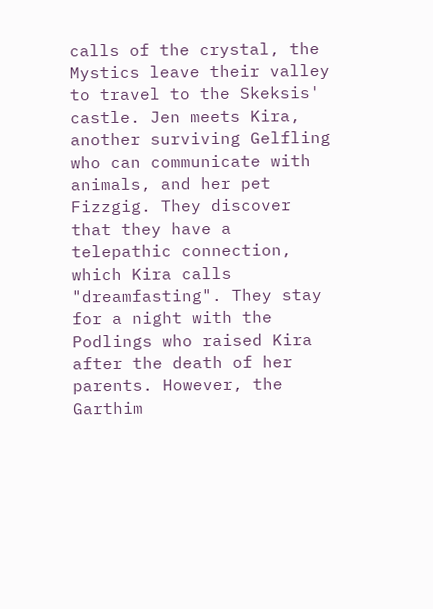calls of the crystal, the Mystics leave their valley to travel to the Skeksis' castle. Jen meets Kira, another surviving Gelfling who can communicate with animals, and her pet Fizzgig. They discover that they have a telepathic connection, which Kira calls "dreamfasting". They stay for a night with the Podlings who raised Kira after the death of her parents. However, the Garthim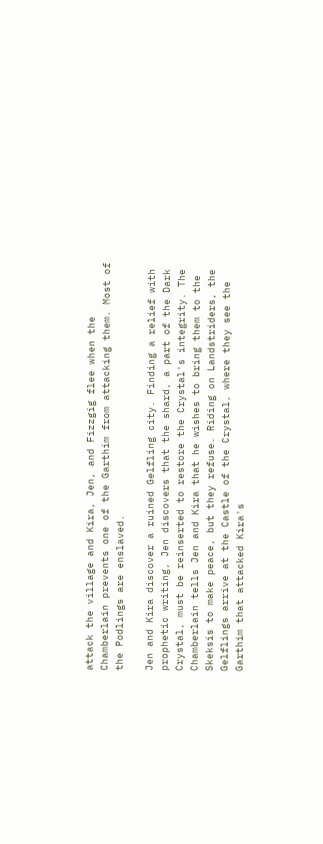attack the village and Kira, Jen, and Fizzgig flee when the Chamberlain prevents one of the Garthim from attacking them. Most of the Podlings are enslaved.

Jen and Kira discover a ruined Gelfling city. Finding a relief with prophetic writing, Jen discovers that the shard, a part of the Dark Crystal, must be reinserted to restore the Crystal's integrity. The Chamberlain tells Jen and Kira that he wishes to bring them to the Skeksis to make peace, but they refuse. Riding on Landstriders, the Gelflings arrive at the Castle of the Crystal, where they see the Garthim that attacked Kira's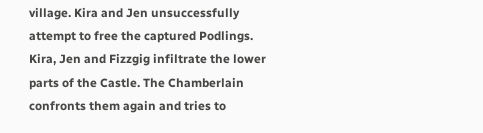village. Kira and Jen unsuccessfully attempt to free the captured Podlings. Kira, Jen and Fizzgig infiltrate the lower parts of the Castle. The Chamberlain confronts them again and tries to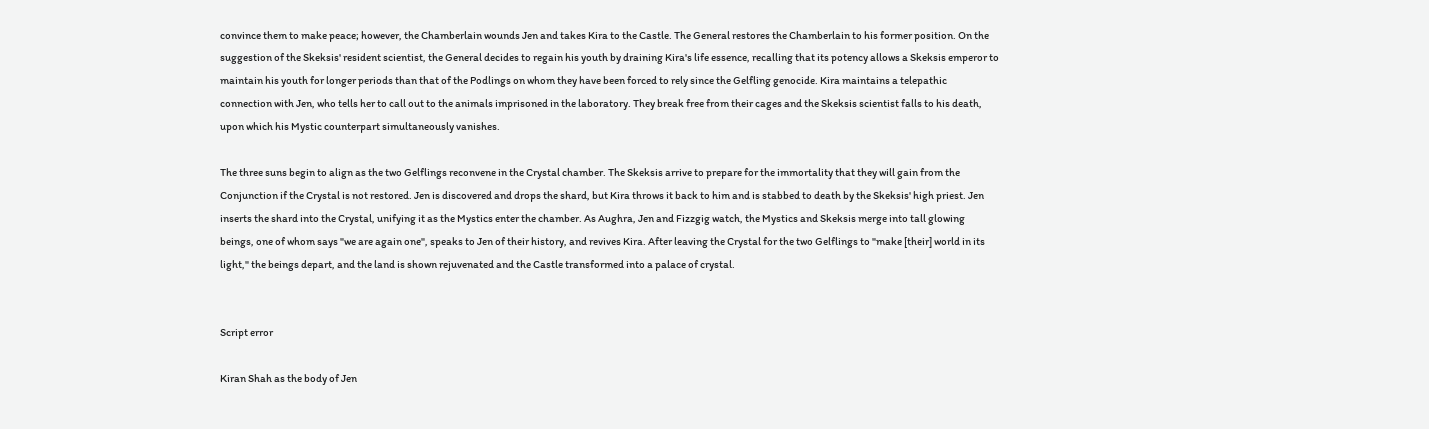convince them to make peace; however, the Chamberlain wounds Jen and takes Kira to the Castle. The General restores the Chamberlain to his former position. On the suggestion of the Skeksis' resident scientist, the General decides to regain his youth by draining Kira's life essence, recalling that its potency allows a Skeksis emperor to maintain his youth for longer periods than that of the Podlings on whom they have been forced to rely since the Gelfling genocide. Kira maintains a telepathic connection with Jen, who tells her to call out to the animals imprisoned in the laboratory. They break free from their cages and the Skeksis scientist falls to his death, upon which his Mystic counterpart simultaneously vanishes.

The three suns begin to align as the two Gelflings reconvene in the Crystal chamber. The Skeksis arrive to prepare for the immortality that they will gain from the Conjunction if the Crystal is not restored. Jen is discovered and drops the shard, but Kira throws it back to him and is stabbed to death by the Skeksis' high priest. Jen inserts the shard into the Crystal, unifying it as the Mystics enter the chamber. As Aughra, Jen and Fizzgig watch, the Mystics and Skeksis merge into tall glowing beings, one of whom says "we are again one", speaks to Jen of their history, and revives Kira. After leaving the Crystal for the two Gelflings to "make [their] world in its light," the beings depart, and the land is shown rejuvenated and the Castle transformed into a palace of crystal.


Script error

Kiran Shah as the body of Jen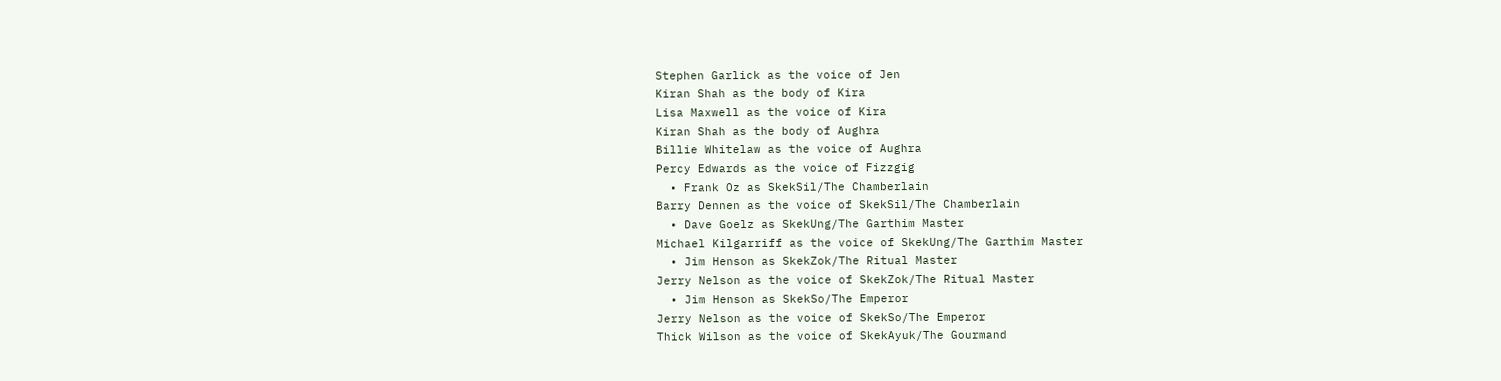Stephen Garlick as the voice of Jen
Kiran Shah as the body of Kira
Lisa Maxwell as the voice of Kira
Kiran Shah as the body of Aughra
Billie Whitelaw as the voice of Aughra
Percy Edwards as the voice of Fizzgig
  • Frank Oz as SkekSil/The Chamberlain
Barry Dennen as the voice of SkekSil/The Chamberlain
  • Dave Goelz as SkekUng/The Garthim Master
Michael Kilgarriff as the voice of SkekUng/The Garthim Master
  • Jim Henson as SkekZok/The Ritual Master
Jerry Nelson as the voice of SkekZok/The Ritual Master
  • Jim Henson as SkekSo/The Emperor
Jerry Nelson as the voice of SkekSo/The Emperor
Thick Wilson as the voice of SkekAyuk/The Gourmand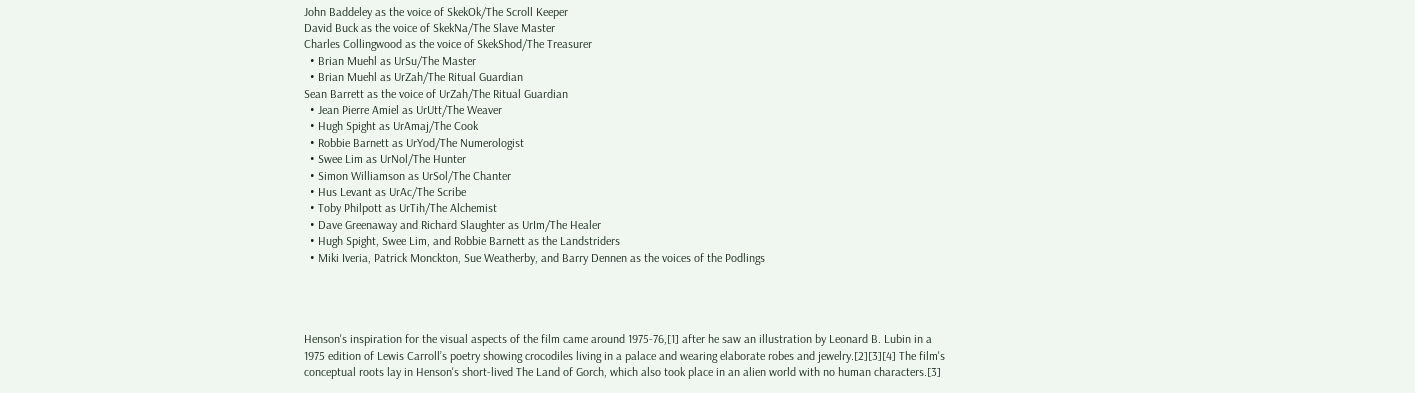John Baddeley as the voice of SkekOk/The Scroll Keeper
David Buck as the voice of SkekNa/The Slave Master
Charles Collingwood as the voice of SkekShod/The Treasurer
  • Brian Muehl as UrSu/The Master
  • Brian Muehl as UrZah/The Ritual Guardian
Sean Barrett as the voice of UrZah/The Ritual Guardian
  • Jean Pierre Amiel as UrUtt/The Weaver
  • Hugh Spight as UrAmaj/The Cook
  • Robbie Barnett as UrYod/The Numerologist
  • Swee Lim as UrNol/The Hunter
  • Simon Williamson as UrSol/The Chanter
  • Hus Levant as UrAc/The Scribe
  • Toby Philpott as UrTih/The Alchemist
  • Dave Greenaway and Richard Slaughter as UrIm/The Healer
  • Hugh Spight, Swee Lim, and Robbie Barnett as the Landstriders
  • Miki Iveria, Patrick Monckton, Sue Weatherby, and Barry Dennen as the voices of the Podlings




Henson's inspiration for the visual aspects of the film came around 1975-76,[1] after he saw an illustration by Leonard B. Lubin in a 1975 edition of Lewis Carroll’s poetry showing crocodiles living in a palace and wearing elaborate robes and jewelry.[2][3][4] The film's conceptual roots lay in Henson's short-lived The Land of Gorch, which also took place in an alien world with no human characters.[3]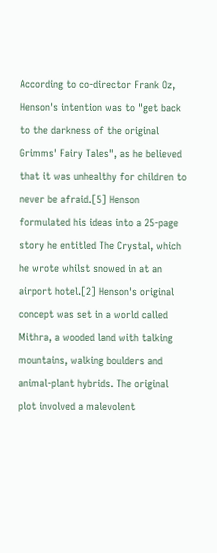According to co-director Frank Oz, Henson's intention was to "get back to the darkness of the original Grimms' Fairy Tales", as he believed that it was unhealthy for children to never be afraid.[5] Henson formulated his ideas into a 25-page story he entitled The Crystal, which he wrote whilst snowed in at an airport hotel.[2] Henson's original concept was set in a world called Mithra, a wooded land with talking mountains, walking boulders and animal-plant hybrids. The original plot involved a malevolent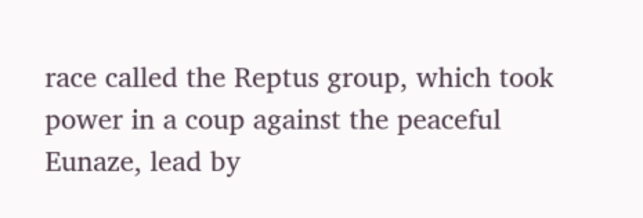race called the Reptus group, which took power in a coup against the peaceful Eunaze, lead by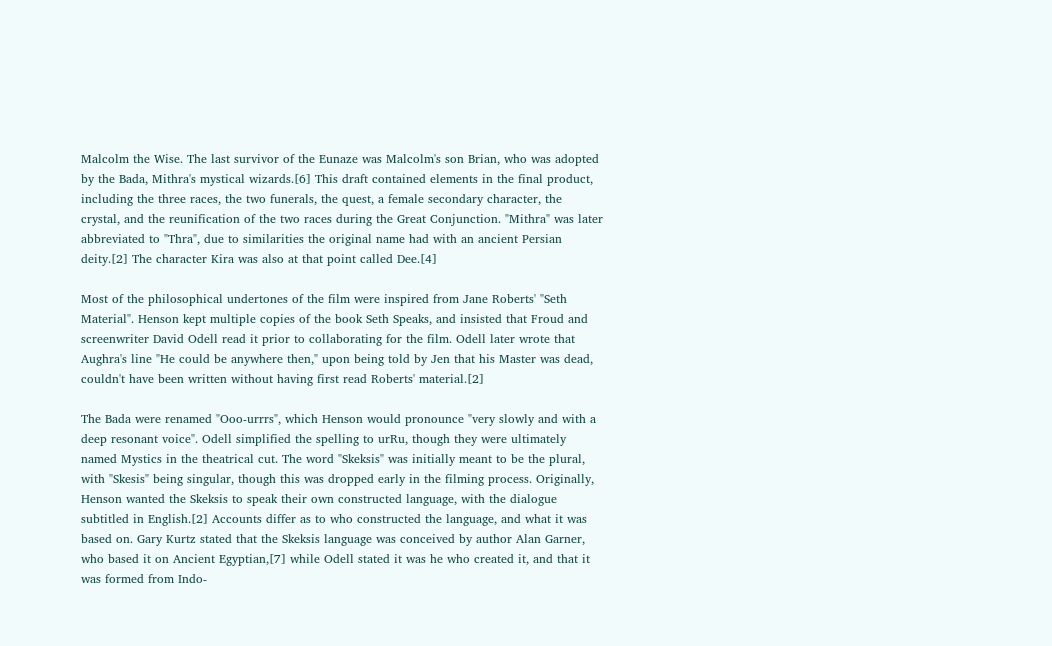Malcolm the Wise. The last survivor of the Eunaze was Malcolm's son Brian, who was adopted by the Bada, Mithra's mystical wizards.[6] This draft contained elements in the final product, including the three races, the two funerals, the quest, a female secondary character, the crystal, and the reunification of the two races during the Great Conjunction. "Mithra" was later abbreviated to "Thra", due to similarities the original name had with an ancient Persian deity.[2] The character Kira was also at that point called Dee.[4]

Most of the philosophical undertones of the film were inspired from Jane Roberts' "Seth Material". Henson kept multiple copies of the book Seth Speaks, and insisted that Froud and screenwriter David Odell read it prior to collaborating for the film. Odell later wrote that Aughra's line "He could be anywhere then," upon being told by Jen that his Master was dead, couldn't have been written without having first read Roberts' material.[2]

The Bada were renamed "Ooo-urrrs", which Henson would pronounce "very slowly and with a deep resonant voice". Odell simplified the spelling to urRu, though they were ultimately named Mystics in the theatrical cut. The word "Skeksis" was initially meant to be the plural, with "Skesis" being singular, though this was dropped early in the filming process. Originally, Henson wanted the Skeksis to speak their own constructed language, with the dialogue subtitled in English.[2] Accounts differ as to who constructed the language, and what it was based on. Gary Kurtz stated that the Skeksis language was conceived by author Alan Garner, who based it on Ancient Egyptian,[7] while Odell stated it was he who created it, and that it was formed from Indo-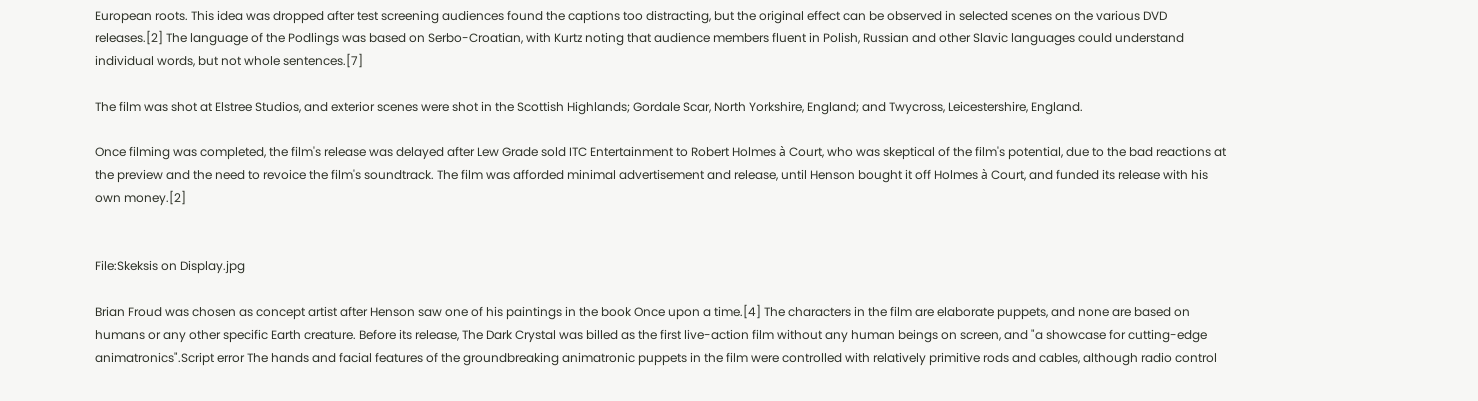European roots. This idea was dropped after test screening audiences found the captions too distracting, but the original effect can be observed in selected scenes on the various DVD releases.[2] The language of the Podlings was based on Serbo-Croatian, with Kurtz noting that audience members fluent in Polish, Russian and other Slavic languages could understand individual words, but not whole sentences.[7]

The film was shot at Elstree Studios, and exterior scenes were shot in the Scottish Highlands; Gordale Scar, North Yorkshire, England; and Twycross, Leicestershire, England.

Once filming was completed, the film's release was delayed after Lew Grade sold ITC Entertainment to Robert Holmes à Court, who was skeptical of the film's potential, due to the bad reactions at the preview and the need to revoice the film's soundtrack. The film was afforded minimal advertisement and release, until Henson bought it off Holmes à Court, and funded its release with his own money.[2]


File:Skeksis on Display.jpg

Brian Froud was chosen as concept artist after Henson saw one of his paintings in the book Once upon a time.[4] The characters in the film are elaborate puppets, and none are based on humans or any other specific Earth creature. Before its release, The Dark Crystal was billed as the first live-action film without any human beings on screen, and "a showcase for cutting-edge animatronics".Script error The hands and facial features of the groundbreaking animatronic puppets in the film were controlled with relatively primitive rods and cables, although radio control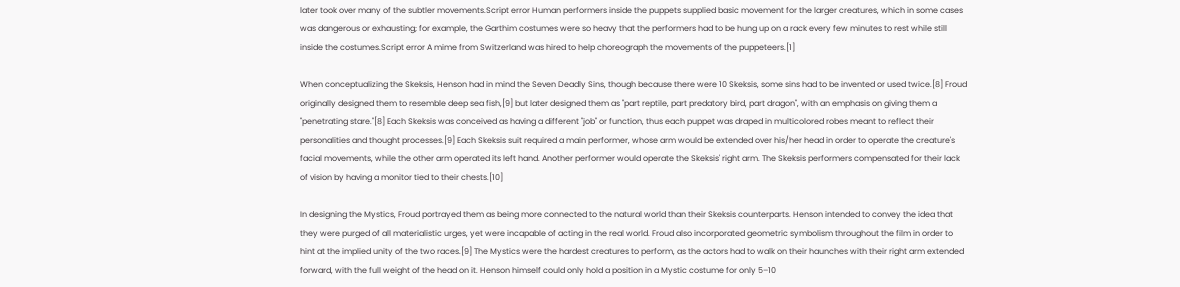later took over many of the subtler movements.Script error Human performers inside the puppets supplied basic movement for the larger creatures, which in some cases was dangerous or exhausting; for example, the Garthim costumes were so heavy that the performers had to be hung up on a rack every few minutes to rest while still inside the costumes.Script error A mime from Switzerland was hired to help choreograph the movements of the puppeteers.[1]

When conceptualizing the Skeksis, Henson had in mind the Seven Deadly Sins, though because there were 10 Skeksis, some sins had to be invented or used twice.[8] Froud originally designed them to resemble deep sea fish,[9] but later designed them as "part reptile, part predatory bird, part dragon", with an emphasis on giving them a "penetrating stare."[8] Each Skeksis was conceived as having a different "job" or function, thus each puppet was draped in multicolored robes meant to reflect their personalities and thought processes.[9] Each Skeksis suit required a main performer, whose arm would be extended over his/her head in order to operate the creature's facial movements, while the other arm operated its left hand. Another performer would operate the Skeksis' right arm. The Skeksis performers compensated for their lack of vision by having a monitor tied to their chests.[10]

In designing the Mystics, Froud portrayed them as being more connected to the natural world than their Skeksis counterparts. Henson intended to convey the idea that they were purged of all materialistic urges, yet were incapable of acting in the real world. Froud also incorporated geometric symbolism throughout the film in order to hint at the implied unity of the two races.[9] The Mystics were the hardest creatures to perform, as the actors had to walk on their haunches with their right arm extended forward, with the full weight of the head on it. Henson himself could only hold a position in a Mystic costume for only 5–10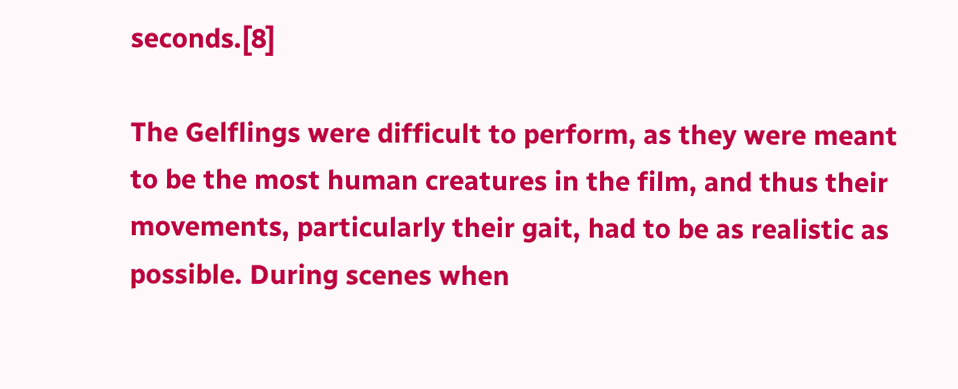seconds.[8]

The Gelflings were difficult to perform, as they were meant to be the most human creatures in the film, and thus their movements, particularly their gait, had to be as realistic as possible. During scenes when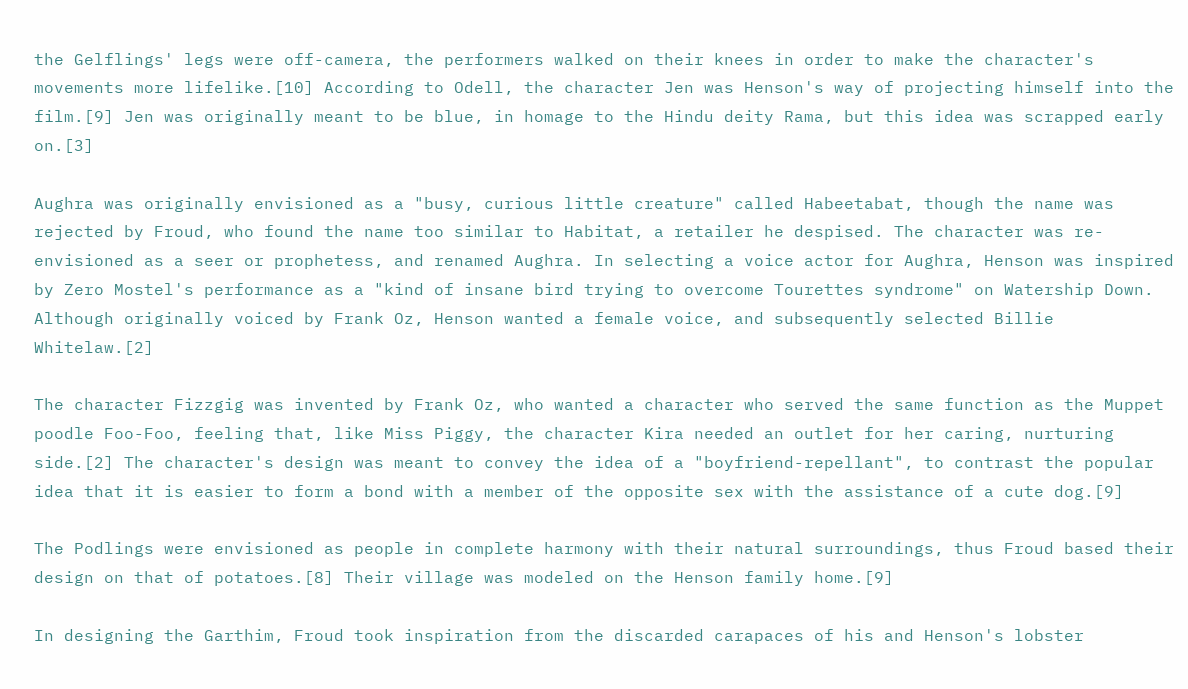the Gelflings' legs were off-camera, the performers walked on their knees in order to make the character's movements more lifelike.[10] According to Odell, the character Jen was Henson's way of projecting himself into the film.[9] Jen was originally meant to be blue, in homage to the Hindu deity Rama, but this idea was scrapped early on.[3]

Aughra was originally envisioned as a "busy, curious little creature" called Habeetabat, though the name was rejected by Froud, who found the name too similar to Habitat, a retailer he despised. The character was re-envisioned as a seer or prophetess, and renamed Aughra. In selecting a voice actor for Aughra, Henson was inspired by Zero Mostel's performance as a "kind of insane bird trying to overcome Tourettes syndrome" on Watership Down. Although originally voiced by Frank Oz, Henson wanted a female voice, and subsequently selected Billie Whitelaw.[2]

The character Fizzgig was invented by Frank Oz, who wanted a character who served the same function as the Muppet poodle Foo-Foo, feeling that, like Miss Piggy, the character Kira needed an outlet for her caring, nurturing side.[2] The character's design was meant to convey the idea of a "boyfriend-repellant", to contrast the popular idea that it is easier to form a bond with a member of the opposite sex with the assistance of a cute dog.[9]

The Podlings were envisioned as people in complete harmony with their natural surroundings, thus Froud based their design on that of potatoes.[8] Their village was modeled on the Henson family home.[9]

In designing the Garthim, Froud took inspiration from the discarded carapaces of his and Henson's lobster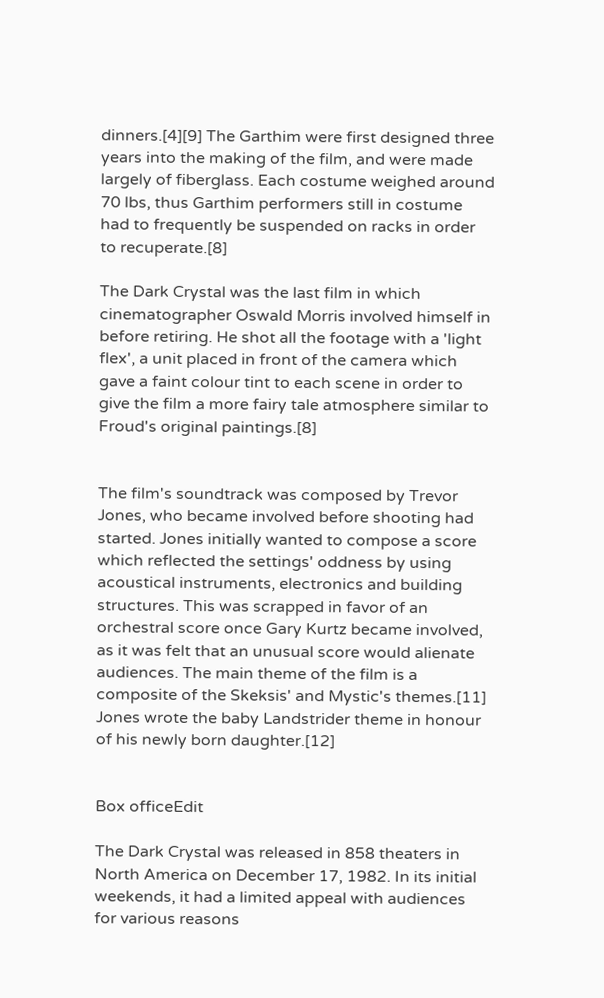dinners.[4][9] The Garthim were first designed three years into the making of the film, and were made largely of fiberglass. Each costume weighed around 70 lbs, thus Garthim performers still in costume had to frequently be suspended on racks in order to recuperate.[8]

The Dark Crystal was the last film in which cinematographer Oswald Morris involved himself in before retiring. He shot all the footage with a 'light flex', a unit placed in front of the camera which gave a faint colour tint to each scene in order to give the film a more fairy tale atmosphere similar to Froud's original paintings.[8]


The film's soundtrack was composed by Trevor Jones, who became involved before shooting had started. Jones initially wanted to compose a score which reflected the settings' oddness by using acoustical instruments, electronics and building structures. This was scrapped in favor of an orchestral score once Gary Kurtz became involved, as it was felt that an unusual score would alienate audiences. The main theme of the film is a composite of the Skeksis' and Mystic's themes.[11] Jones wrote the baby Landstrider theme in honour of his newly born daughter.[12]


Box officeEdit

The Dark Crystal was released in 858 theaters in North America on December 17, 1982. In its initial weekends, it had a limited appeal with audiences for various reasons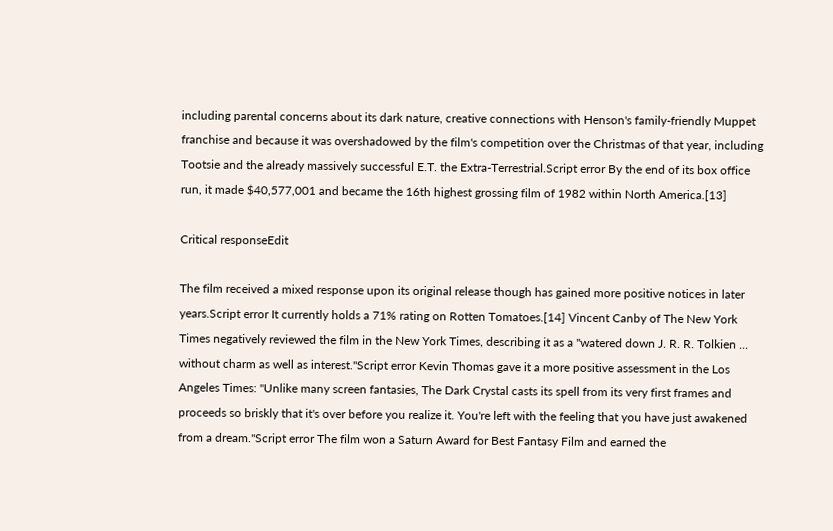including parental concerns about its dark nature, creative connections with Henson's family-friendly Muppet franchise and because it was overshadowed by the film's competition over the Christmas of that year, including Tootsie and the already massively successful E.T. the Extra-Terrestrial.Script error By the end of its box office run, it made $40,577,001 and became the 16th highest grossing film of 1982 within North America.[13]

Critical responseEdit

The film received a mixed response upon its original release though has gained more positive notices in later years.Script error It currently holds a 71% rating on Rotten Tomatoes.[14] Vincent Canby of The New York Times negatively reviewed the film in the New York Times, describing it as a "watered down J. R. R. Tolkien ... without charm as well as interest."Script error Kevin Thomas gave it a more positive assessment in the Los Angeles Times: "Unlike many screen fantasies, The Dark Crystal casts its spell from its very first frames and proceeds so briskly that it's over before you realize it. You're left with the feeling that you have just awakened from a dream."Script error The film won a Saturn Award for Best Fantasy Film and earned the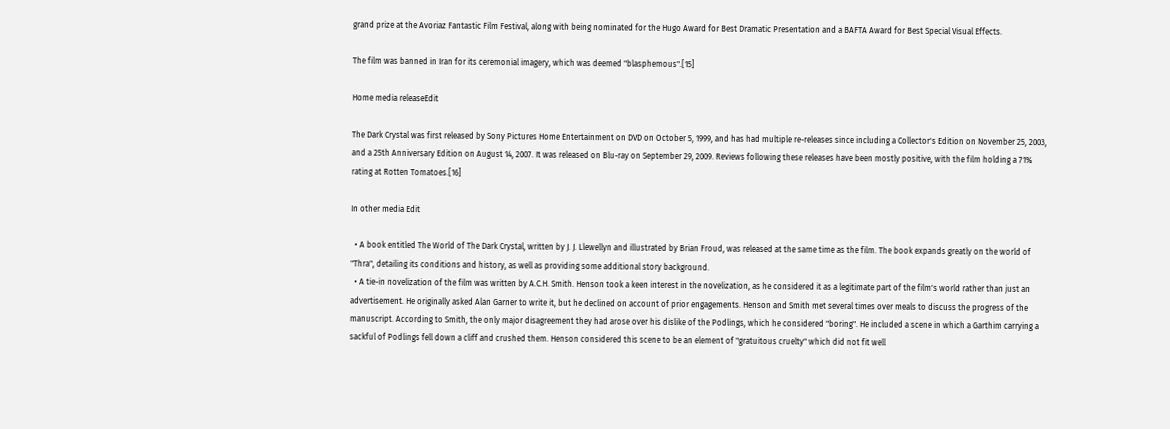grand prize at the Avoriaz Fantastic Film Festival, along with being nominated for the Hugo Award for Best Dramatic Presentation and a BAFTA Award for Best Special Visual Effects.

The film was banned in Iran for its ceremonial imagery, which was deemed "blasphemous".[15]

Home media releaseEdit

The Dark Crystal was first released by Sony Pictures Home Entertainment on DVD on October 5, 1999, and has had multiple re-releases since including a Collector's Edition on November 25, 2003, and a 25th Anniversary Edition on August 14, 2007. It was released on Blu-ray on September 29, 2009. Reviews following these releases have been mostly positive, with the film holding a 71% rating at Rotten Tomatoes.[16]

In other media Edit

  • A book entitled The World of The Dark Crystal, written by J. J. Llewellyn and illustrated by Brian Froud, was released at the same time as the film. The book expands greatly on the world of "Thra", detailing its conditions and history, as well as providing some additional story background.
  • A tie-in novelization of the film was written by A.C.H. Smith. Henson took a keen interest in the novelization, as he considered it as a legitimate part of the film's world rather than just an advertisement. He originally asked Alan Garner to write it, but he declined on account of prior engagements. Henson and Smith met several times over meals to discuss the progress of the manuscript. According to Smith, the only major disagreement they had arose over his dislike of the Podlings, which he considered "boring". He included a scene in which a Garthim carrying a sackful of Podlings fell down a cliff and crushed them. Henson considered this scene to be an element of "gratuitous cruelty" which did not fit well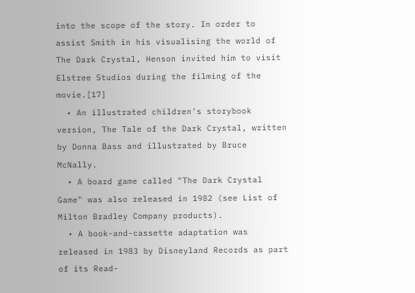into the scope of the story. In order to assist Smith in his visualising the world of The Dark Crystal, Henson invited him to visit Elstree Studios during the filming of the movie.[17]
  • An illustrated children's storybook version, The Tale of the Dark Crystal, written by Donna Bass and illustrated by Bruce McNally.
  • A board game called "The Dark Crystal Game" was also released in 1982 (see List of Milton Bradley Company products).
  • A book-and-cassette adaptation was released in 1983 by Disneyland Records as part of its Read-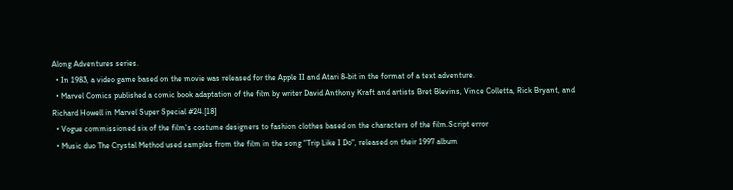Along Adventures series.
  • In 1983, a video game based on the movie was released for the Apple II and Atari 8-bit in the format of a text adventure.
  • Marvel Comics published a comic book adaptation of the film by writer David Anthony Kraft and artists Bret Blevins, Vince Colletta, Rick Bryant, and Richard Howell in Marvel Super Special #24.[18]
  • Vogue commissioned six of the film's costume designers to fashion clothes based on the characters of the film.Script error
  • Music duo The Crystal Method used samples from the film in the song "Trip Like I Do", released on their 1997 album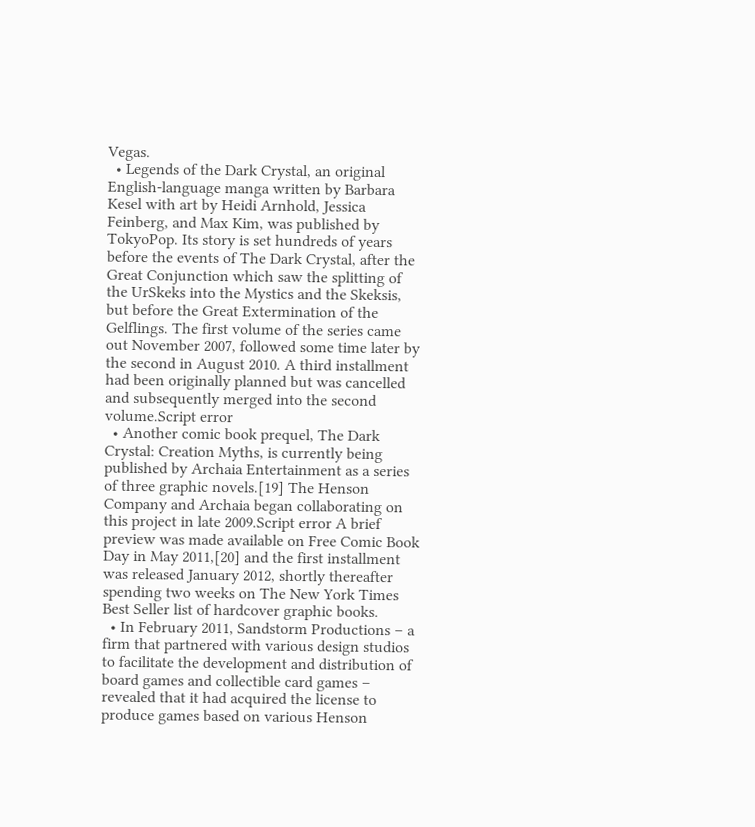Vegas.
  • Legends of the Dark Crystal, an original English-language manga written by Barbara Kesel with art by Heidi Arnhold, Jessica Feinberg, and Max Kim, was published by TokyoPop. Its story is set hundreds of years before the events of The Dark Crystal, after the Great Conjunction which saw the splitting of the UrSkeks into the Mystics and the Skeksis, but before the Great Extermination of the Gelflings. The first volume of the series came out November 2007, followed some time later by the second in August 2010. A third installment had been originally planned but was cancelled and subsequently merged into the second volume.Script error
  • Another comic book prequel, The Dark Crystal: Creation Myths, is currently being published by Archaia Entertainment as a series of three graphic novels.[19] The Henson Company and Archaia began collaborating on this project in late 2009.Script error A brief preview was made available on Free Comic Book Day in May 2011,[20] and the first installment was released January 2012, shortly thereafter spending two weeks on The New York Times Best Seller list of hardcover graphic books.
  • In February 2011, Sandstorm Productions – a firm that partnered with various design studios to facilitate the development and distribution of board games and collectible card games – revealed that it had acquired the license to produce games based on various Henson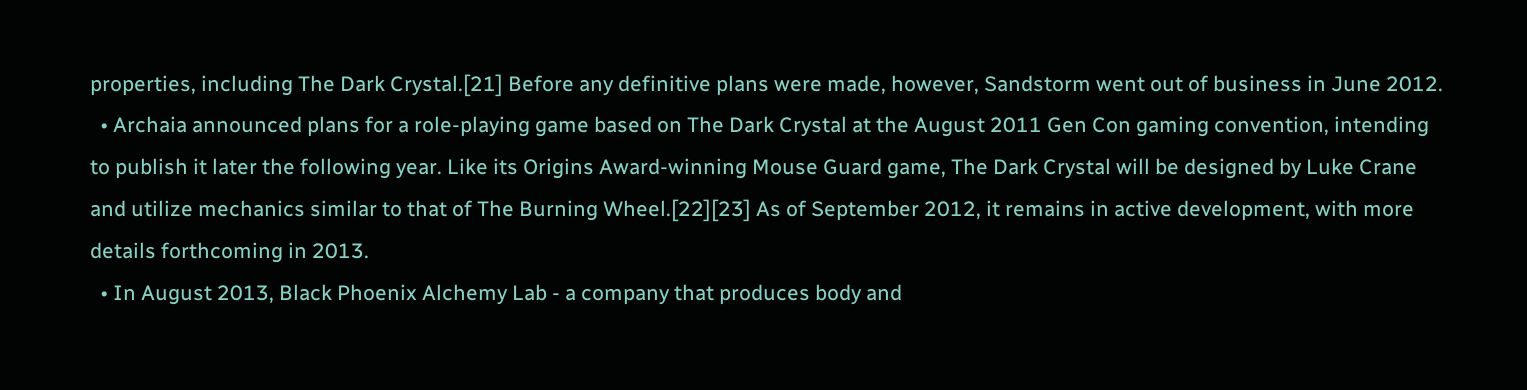properties, including The Dark Crystal.[21] Before any definitive plans were made, however, Sandstorm went out of business in June 2012.
  • Archaia announced plans for a role-playing game based on The Dark Crystal at the August 2011 Gen Con gaming convention, intending to publish it later the following year. Like its Origins Award-winning Mouse Guard game, The Dark Crystal will be designed by Luke Crane and utilize mechanics similar to that of The Burning Wheel.[22][23] As of September 2012, it remains in active development, with more details forthcoming in 2013.
  • In August 2013, Black Phoenix Alchemy Lab - a company that produces body and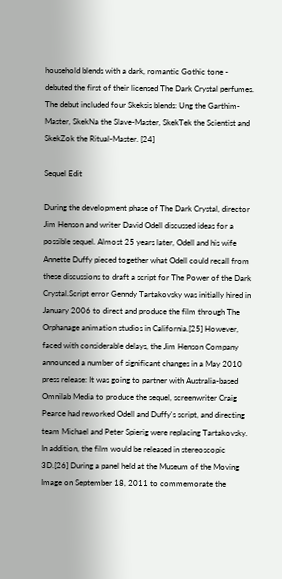household blends with a dark, romantic Gothic tone - debuted the first of their licensed The Dark Crystal perfumes. The debut included four Skeksis blends: Ung the Garthim-Master, SkekNa the Slave-Master, SkekTek the Scientist and SkekZok the Ritual-Master. [24]

Sequel Edit

During the development phase of The Dark Crystal, director Jim Henson and writer David Odell discussed ideas for a possible sequel. Almost 25 years later, Odell and his wife Annette Duffy pieced together what Odell could recall from these discussions to draft a script for The Power of the Dark Crystal.Script error Genndy Tartakovsky was initially hired in January 2006 to direct and produce the film through The Orphanage animation studios in California.[25] However, faced with considerable delays, the Jim Henson Company announced a number of significant changes in a May 2010 press release: It was going to partner with Australia-based Omnilab Media to produce the sequel, screenwriter Craig Pearce had reworked Odell and Duffy's script, and directing team Michael and Peter Spierig were replacing Tartakovsky. In addition, the film would be released in stereoscopic 3D.[26] During a panel held at the Museum of the Moving Image on September 18, 2011 to commemorate the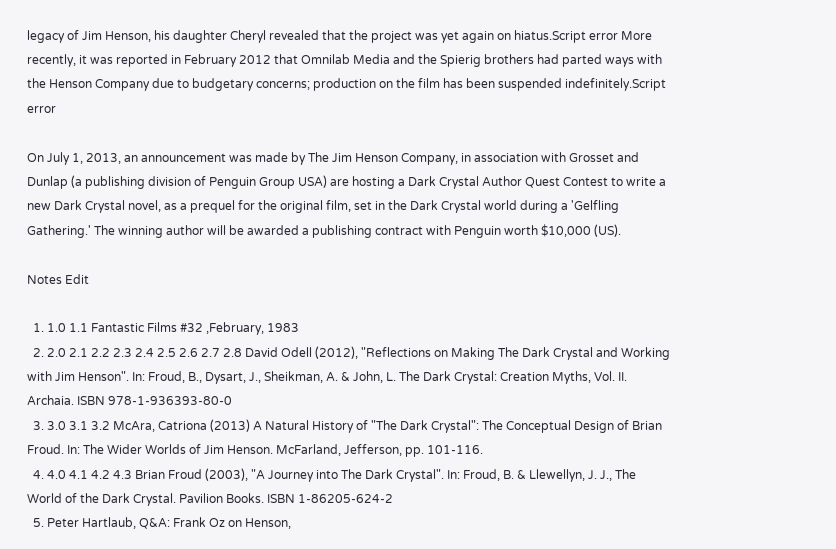legacy of Jim Henson, his daughter Cheryl revealed that the project was yet again on hiatus.Script error More recently, it was reported in February 2012 that Omnilab Media and the Spierig brothers had parted ways with the Henson Company due to budgetary concerns; production on the film has been suspended indefinitely.Script error

On July 1, 2013, an announcement was made by The Jim Henson Company, in association with Grosset and Dunlap (a publishing division of Penguin Group USA) are hosting a Dark Crystal Author Quest Contest to write a new Dark Crystal novel, as a prequel for the original film, set in the Dark Crystal world during a 'Gelfling Gathering.' The winning author will be awarded a publishing contract with Penguin worth $10,000 (US).

Notes Edit

  1. 1.0 1.1 Fantastic Films #32 ,February, 1983
  2. 2.0 2.1 2.2 2.3 2.4 2.5 2.6 2.7 2.8 David Odell (2012), "Reflections on Making The Dark Crystal and Working with Jim Henson". In: Froud, B., Dysart, J., Sheikman, A. & John, L. The Dark Crystal: Creation Myths, Vol. II. Archaia. ISBN 978-1-936393-80-0
  3. 3.0 3.1 3.2 McAra, Catriona (2013) A Natural History of "The Dark Crystal": The Conceptual Design of Brian Froud. In: The Wider Worlds of Jim Henson. McFarland, Jefferson, pp. 101-116.
  4. 4.0 4.1 4.2 4.3 Brian Froud (2003), "A Journey into The Dark Crystal". In: Froud, B. & Llewellyn, J. J., The World of the Dark Crystal. Pavilion Books. ISBN 1-86205-624-2
  5. Peter Hartlaub, Q&A: Frank Oz on Henson,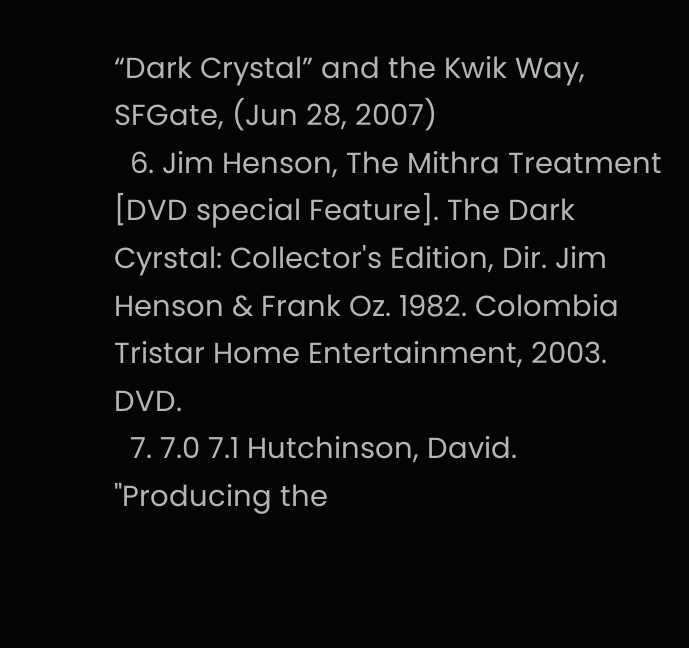“Dark Crystal” and the Kwik Way, SFGate, (Jun 28, 2007)
  6. Jim Henson, The Mithra Treatment [DVD special Feature]. The Dark Cyrstal: Collector's Edition, Dir. Jim Henson & Frank Oz. 1982. Colombia Tristar Home Entertainment, 2003. DVD.
  7. 7.0 7.1 Hutchinson, David. "Producing the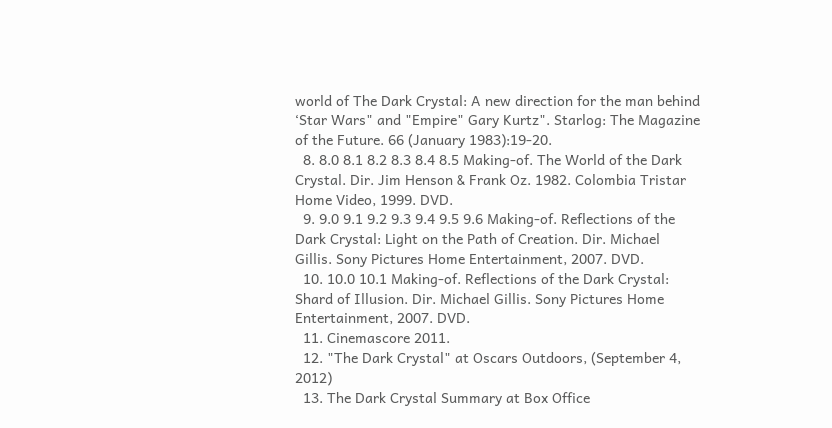world of The Dark Crystal: A new direction for the man behind ‘Star Wars" and "Empire" Gary Kurtz". Starlog: The Magazine of the Future. 66 (January 1983):19-20.
  8. 8.0 8.1 8.2 8.3 8.4 8.5 Making-of. The World of the Dark Crystal. Dir. Jim Henson & Frank Oz. 1982. Colombia Tristar Home Video, 1999. DVD.
  9. 9.0 9.1 9.2 9.3 9.4 9.5 9.6 Making-of. Reflections of the Dark Crystal: Light on the Path of Creation. Dir. Michael Gillis. Sony Pictures Home Entertainment, 2007. DVD.
  10. 10.0 10.1 Making-of. Reflections of the Dark Crystal: Shard of Illusion. Dir. Michael Gillis. Sony Pictures Home Entertainment, 2007. DVD.
  11. Cinemascore 2011.
  12. "The Dark Crystal" at Oscars Outdoors, (September 4, 2012)
  13. The Dark Crystal Summary at Box Office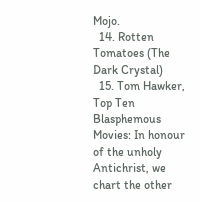Mojo.
  14. Rotten Tomatoes (The Dark Crystal)
  15. Tom Hawker, Top Ten Blasphemous Movies: In honour of the unholy Antichrist, we chart the other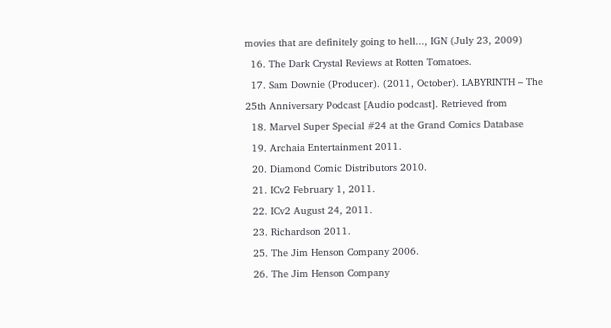movies that are definitely going to hell..., IGN (July 23, 2009)
  16. The Dark Crystal Reviews at Rotten Tomatoes.
  17. Sam Downie (Producer). (2011, October). LABYRINTH – The 25th Anniversary Podcast [Audio podcast]. Retrieved from
  18. Marvel Super Special #24 at the Grand Comics Database
  19. Archaia Entertainment 2011.
  20. Diamond Comic Distributors 2010.
  21. ICv2 February 1, 2011.
  22. ICv2 August 24, 2011.
  23. Richardson 2011.
  25. The Jim Henson Company 2006.
  26. The Jim Henson Company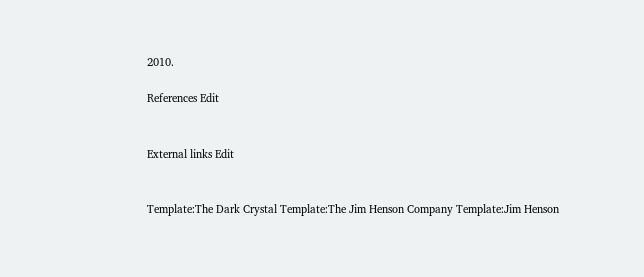2010.

References Edit


External links Edit


Template:The Dark Crystal Template:The Jim Henson Company Template:Jim Henson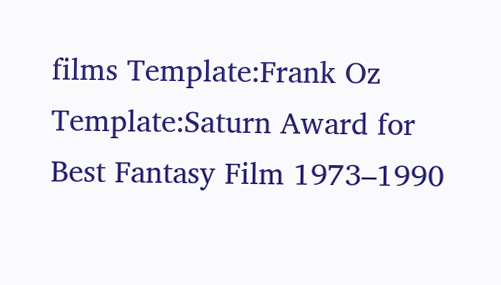films Template:Frank Oz Template:Saturn Award for Best Fantasy Film 1973–1990